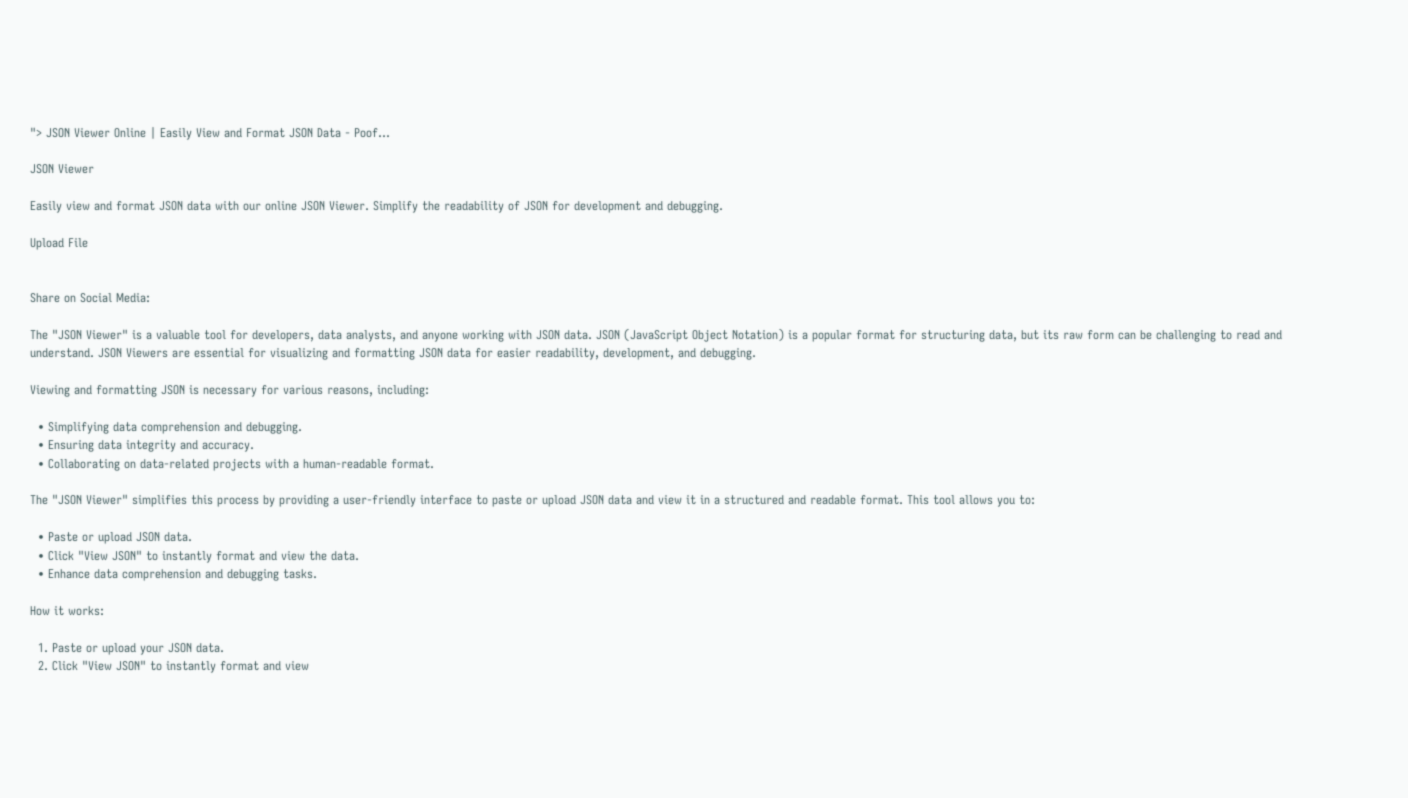"> JSON Viewer Online | Easily View and Format JSON Data - Poof...

JSON Viewer

Easily view and format JSON data with our online JSON Viewer. Simplify the readability of JSON for development and debugging.

Upload File


Share on Social Media:

The "JSON Viewer" is a valuable tool for developers, data analysts, and anyone working with JSON data. JSON (JavaScript Object Notation) is a popular format for structuring data, but its raw form can be challenging to read and understand. JSON Viewers are essential for visualizing and formatting JSON data for easier readability, development, and debugging.

Viewing and formatting JSON is necessary for various reasons, including:

  • Simplifying data comprehension and debugging.
  • Ensuring data integrity and accuracy.
  • Collaborating on data-related projects with a human-readable format.

The "JSON Viewer" simplifies this process by providing a user-friendly interface to paste or upload JSON data and view it in a structured and readable format. This tool allows you to:

  • Paste or upload JSON data.
  • Click "View JSON" to instantly format and view the data.
  • Enhance data comprehension and debugging tasks.

How it works:

  1. Paste or upload your JSON data.
  2. Click "View JSON" to instantly format and view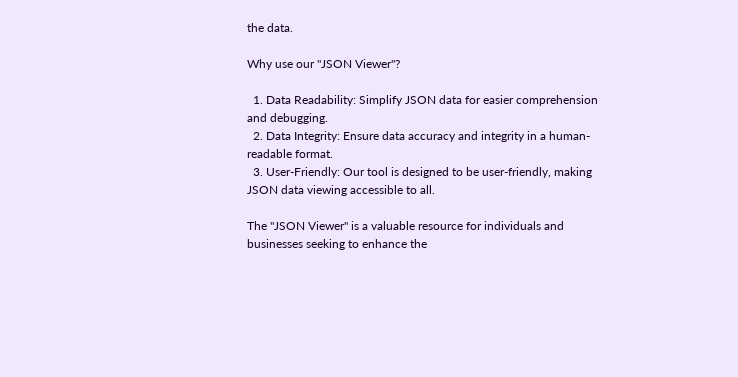the data.

Why use our "JSON Viewer"?

  1. Data Readability: Simplify JSON data for easier comprehension and debugging.
  2. Data Integrity: Ensure data accuracy and integrity in a human-readable format.
  3. User-Friendly: Our tool is designed to be user-friendly, making JSON data viewing accessible to all.

The "JSON Viewer" is a valuable resource for individuals and businesses seeking to enhance the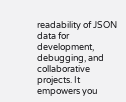readability of JSON data for development, debugging, and collaborative projects. It empowers you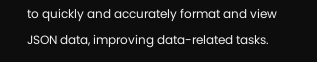to quickly and accurately format and view JSON data, improving data-related tasks.